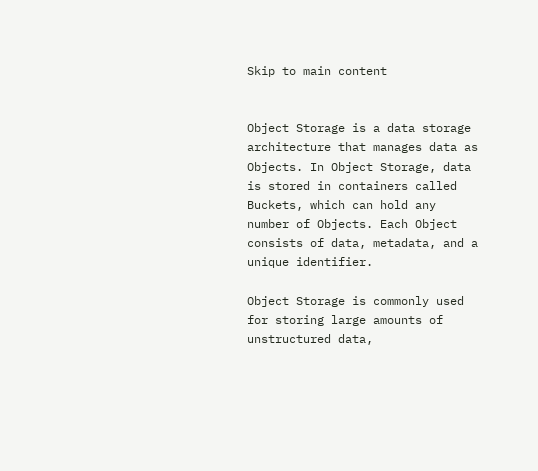Skip to main content


Object Storage is a data storage architecture that manages data as Objects. In Object Storage, data is stored in containers called Buckets, which can hold any number of Objects. Each Object consists of data, metadata, and a unique identifier.

Object Storage is commonly used for storing large amounts of unstructured data,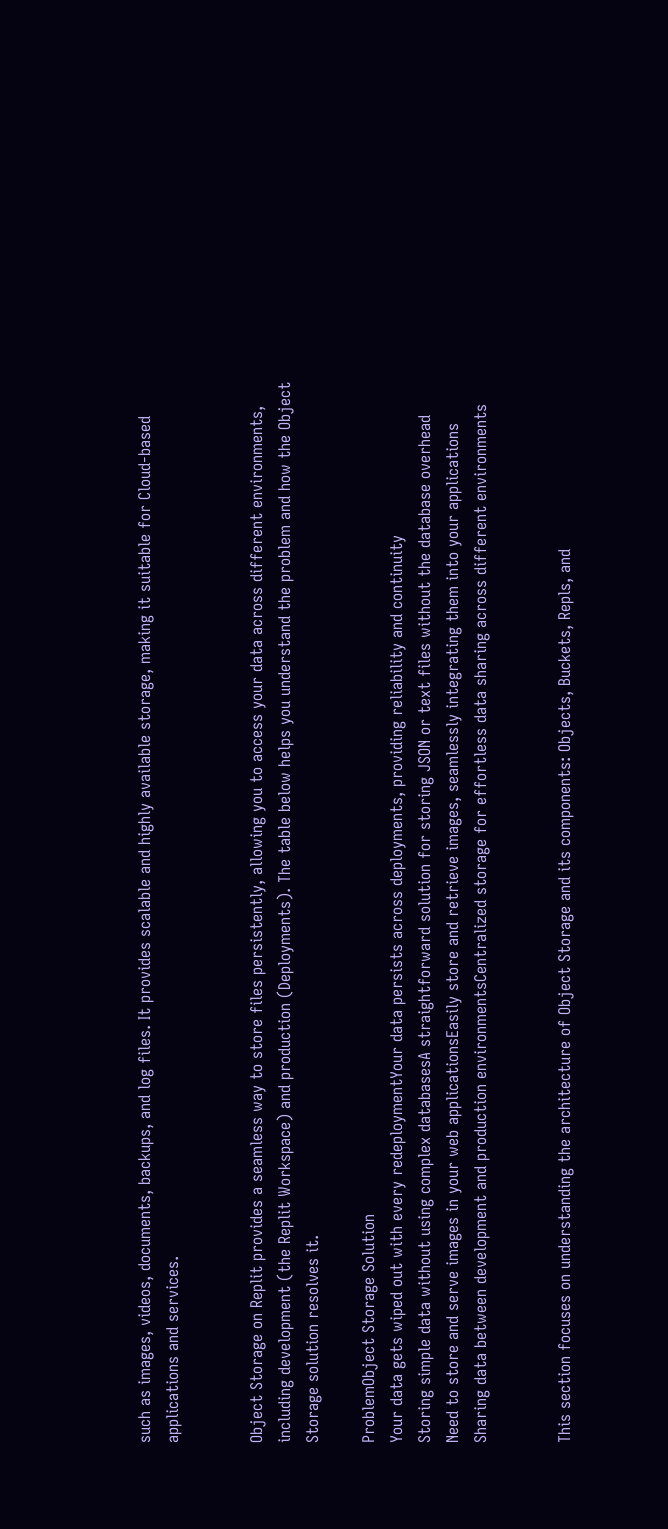such as images, videos, documents, backups, and log files. It provides scalable and highly available storage, making it suitable for Cloud-based applications and services.


Object Storage on Replit provides a seamless way to store files persistently, allowing you to access your data across different environments, including development (the Replit Workspace) and production (Deployments). The table below helps you understand the problem and how the Object Storage solution resolves it.

ProblemObject Storage Solution
Your data gets wiped out with every redeploymentYour data persists across deployments, providing reliability and continuity
Storing simple data without using complex databasesA straightforward solution for storing JSON or text files without the database overhead
Need to store and serve images in your web applicationsEasily store and retrieve images, seamlessly integrating them into your applications
Sharing data between development and production environmentsCentralized storage for effortless data sharing across different environments


This section focuses on understanding the architecture of Object Storage and its components: Objects, Buckets, Repls, and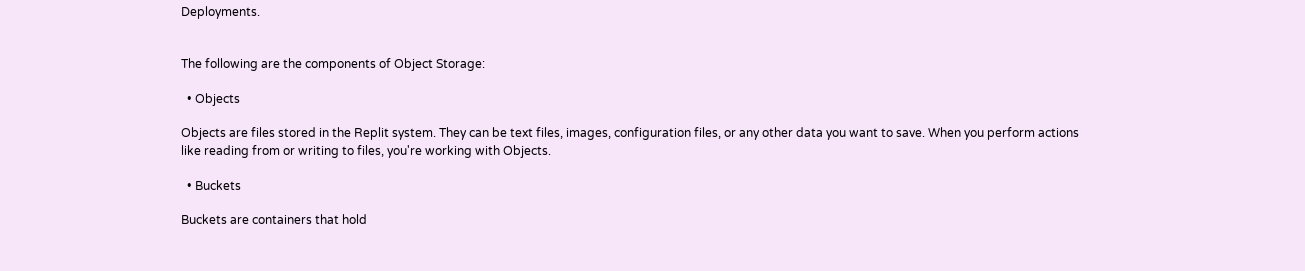Deployments.


The following are the components of Object Storage:

  • Objects

Objects are files stored in the Replit system. They can be text files, images, configuration files, or any other data you want to save. When you perform actions like reading from or writing to files, you're working with Objects.

  • Buckets

Buckets are containers that hold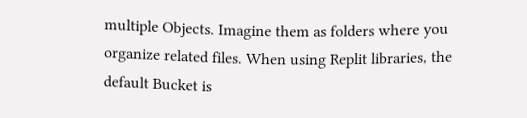multiple Objects. Imagine them as folders where you organize related files. When using Replit libraries, the default Bucket is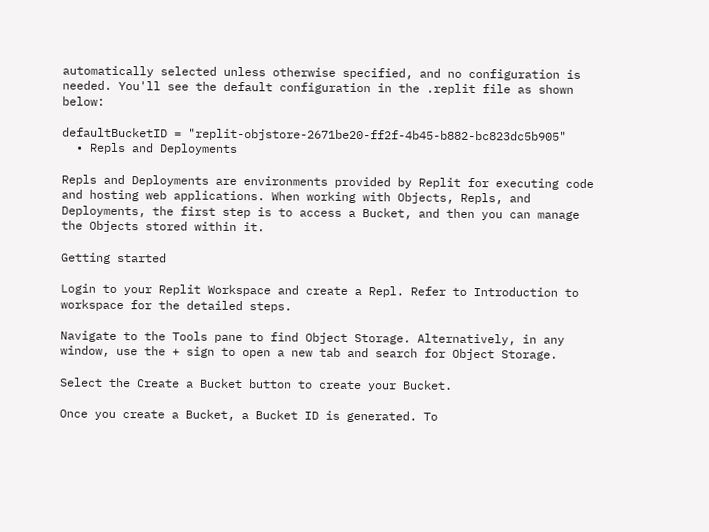automatically selected unless otherwise specified, and no configuration is needed. You'll see the default configuration in the .replit file as shown below:

defaultBucketID = "replit-objstore-2671be20-ff2f-4b45-b882-bc823dc5b905"
  • Repls and Deployments

Repls and Deployments are environments provided by Replit for executing code and hosting web applications. When working with Objects, Repls, and Deployments, the first step is to access a Bucket, and then you can manage the Objects stored within it.

Getting started

Login to your Replit Workspace and create a Repl. Refer to Introduction to workspace for the detailed steps.

Navigate to the Tools pane to find Object Storage. Alternatively, in any window, use the + sign to open a new tab and search for Object Storage.

Select the Create a Bucket button to create your Bucket.

Once you create a Bucket, a Bucket ID is generated. To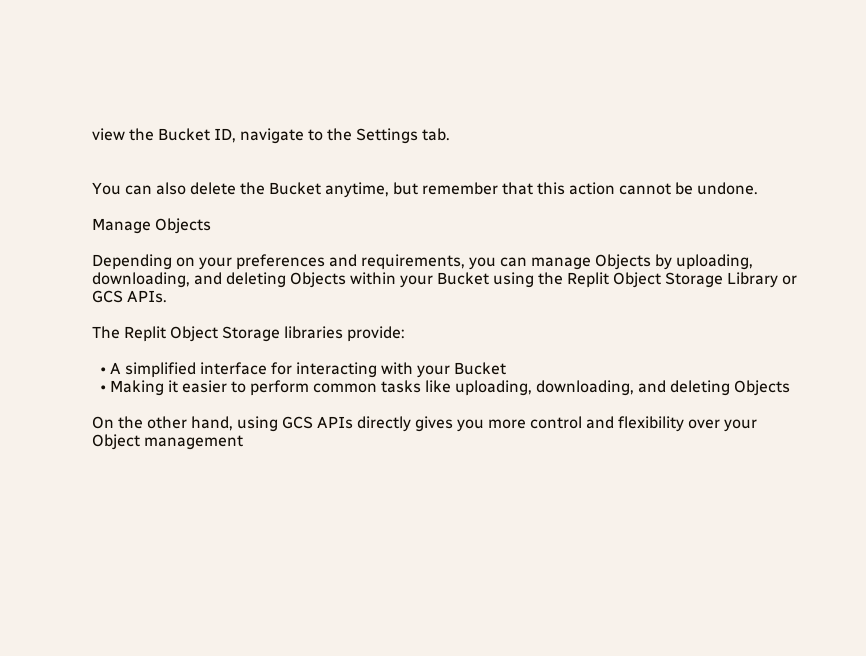view the Bucket ID, navigate to the Settings tab.


You can also delete the Bucket anytime, but remember that this action cannot be undone.

Manage Objects

Depending on your preferences and requirements, you can manage Objects by uploading, downloading, and deleting Objects within your Bucket using the Replit Object Storage Library or GCS APIs.

The Replit Object Storage libraries provide:

  • A simplified interface for interacting with your Bucket
  • Making it easier to perform common tasks like uploading, downloading, and deleting Objects

On the other hand, using GCS APIs directly gives you more control and flexibility over your Object management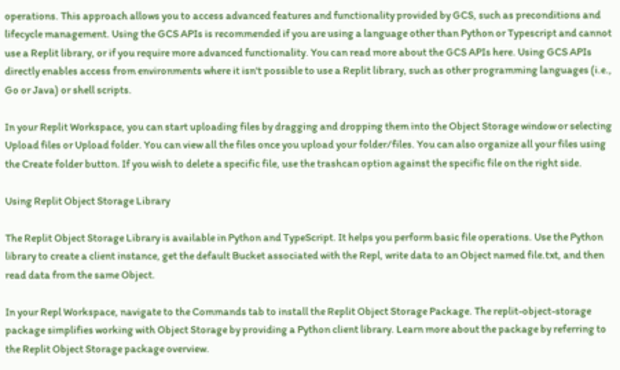operations. This approach allows you to access advanced features and functionality provided by GCS, such as preconditions and lifecycle management. Using the GCS APIs is recommended if you are using a language other than Python or Typescript and cannot use a Replit library, or if you require more advanced functionality. You can read more about the GCS APIs here. Using GCS APIs directly enables access from environments where it isn't possible to use a Replit library, such as other programming languages (i.e., Go or Java) or shell scripts.

In your Replit Workspace, you can start uploading files by dragging and dropping them into the Object Storage window or selecting Upload files or Upload folder. You can view all the files once you upload your folder/files. You can also organize all your files using the Create folder button. If you wish to delete a specific file, use the trashcan option against the specific file on the right side.

Using Replit Object Storage Library

The Replit Object Storage Library is available in Python and TypeScript. It helps you perform basic file operations. Use the Python library to create a client instance, get the default Bucket associated with the Repl, write data to an Object named file.txt, and then read data from the same Object.

In your Repl Workspace, navigate to the Commands tab to install the Replit Object Storage Package. The replit-object-storage package simplifies working with Object Storage by providing a Python client library. Learn more about the package by referring to the Replit Object Storage package overview.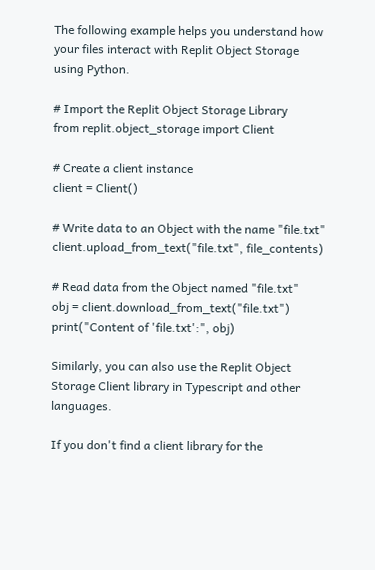The following example helps you understand how your files interact with Replit Object Storage using Python.

# Import the Replit Object Storage Library
from replit.object_storage import Client

# Create a client instance
client = Client()

# Write data to an Object with the name "file.txt"
client.upload_from_text("file.txt", file_contents)

# Read data from the Object named "file.txt"
obj = client.download_from_text("file.txt")
print("Content of 'file.txt':", obj)

Similarly, you can also use the Replit Object Storage Client library in Typescript and other languages.

If you don't find a client library for the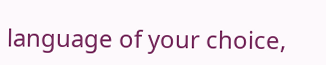language of your choice,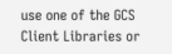use one of the GCS Client Libraries or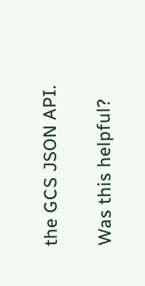the GCS JSON API.

Was this helpful?